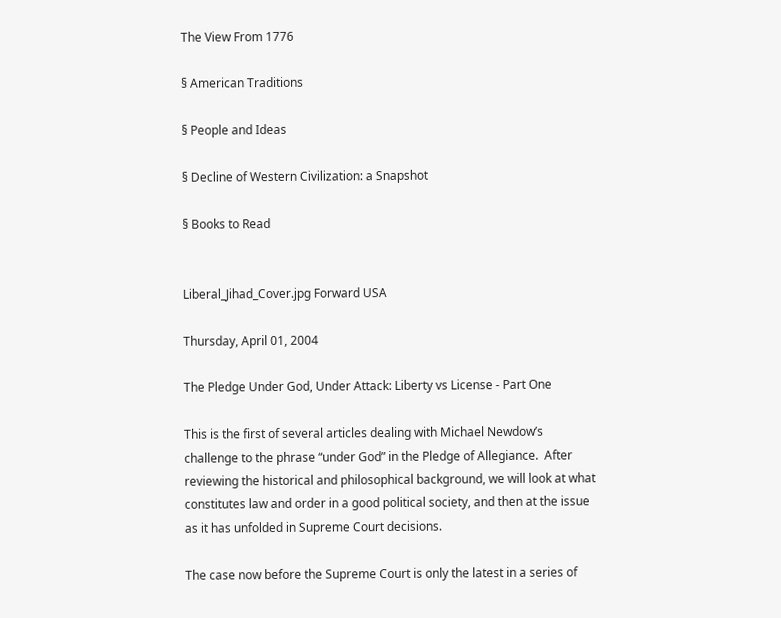The View From 1776

§ American Traditions

§ People and Ideas

§ Decline of Western Civilization: a Snapshot

§ Books to Read


Liberal_Jihad_Cover.jpg Forward USA

Thursday, April 01, 2004

The Pledge Under God, Under Attack: Liberty vs License - Part One

This is the first of several articles dealing with Michael Newdow’s challenge to the phrase “under God” in the Pledge of Allegiance.  After reviewing the historical and philosophical background, we will look at what constitutes law and order in a good political society, and then at the issue as it has unfolded in Supreme Court decisions.

The case now before the Supreme Court is only the latest in a series of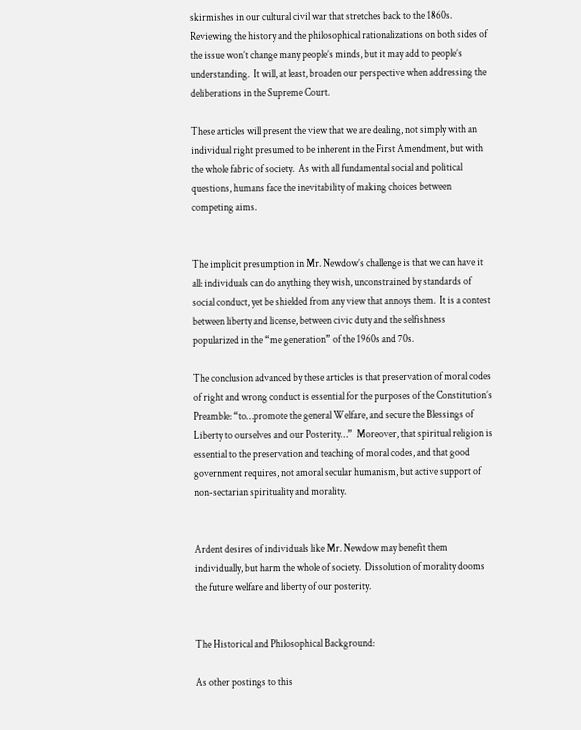skirmishes in our cultural civil war that stretches back to the 1860s.  Reviewing the history and the philosophical rationalizations on both sides of the issue won’t change many people’s minds, but it may add to people’s understanding.  It will, at least, broaden our perspective when addressing the deliberations in the Supreme Court.

These articles will present the view that we are dealing, not simply with an individual right presumed to be inherent in the First Amendment, but with the whole fabric of society.  As with all fundamental social and political questions, humans face the inevitability of making choices between competing aims.


The implicit presumption in Mr. Newdow’s challenge is that we can have it all: individuals can do anything they wish, unconstrained by standards of social conduct, yet be shielded from any view that annoys them.  It is a contest between liberty and license, between civic duty and the selfishness popularized in the “me generation” of the 1960s and 70s.

The conclusion advanced by these articles is that preservation of moral codes of right and wrong conduct is essential for the purposes of the Constitution’s Preamble: “to…promote the general Welfare, and secure the Blessings of Liberty to ourselves and our Posterity…”  Moreover, that spiritual religion is essential to the preservation and teaching of moral codes, and that good government requires, not amoral secular humanism, but active support of non-sectarian spirituality and morality.


Ardent desires of individuals like Mr. Newdow may benefit them individually, but harm the whole of society.  Dissolution of morality dooms the future welfare and liberty of our posterity.


The Historical and Philosophical Background:

As other postings to this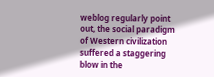weblog regularly point out, the social paradigm of Western civilization suffered a staggering blow in the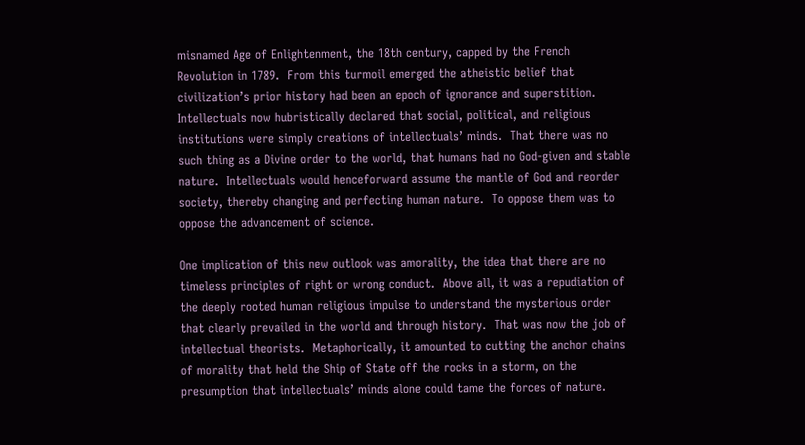misnamed Age of Enlightenment, the 18th century, capped by the French Revolution in 1789.  From this turmoil emerged the atheistic belief that civilization’s prior history had been an epoch of ignorance and superstition.  Intellectuals now hubristically declared that social, political, and religious institutions were simply creations of intellectuals’ minds.  That there was no such thing as a Divine order to the world, that humans had no God-given and stable nature.  Intellectuals would henceforward assume the mantle of God and reorder society, thereby changing and perfecting human nature.  To oppose them was to oppose the advancement of science.

One implication of this new outlook was amorality, the idea that there are no timeless principles of right or wrong conduct.  Above all, it was a repudiation of the deeply rooted human religious impulse to understand the mysterious order that clearly prevailed in the world and through history.  That was now the job of intellectual theorists.  Metaphorically, it amounted to cutting the anchor chains of morality that held the Ship of State off the rocks in a storm, on the presumption that intellectuals’ minds alone could tame the forces of nature.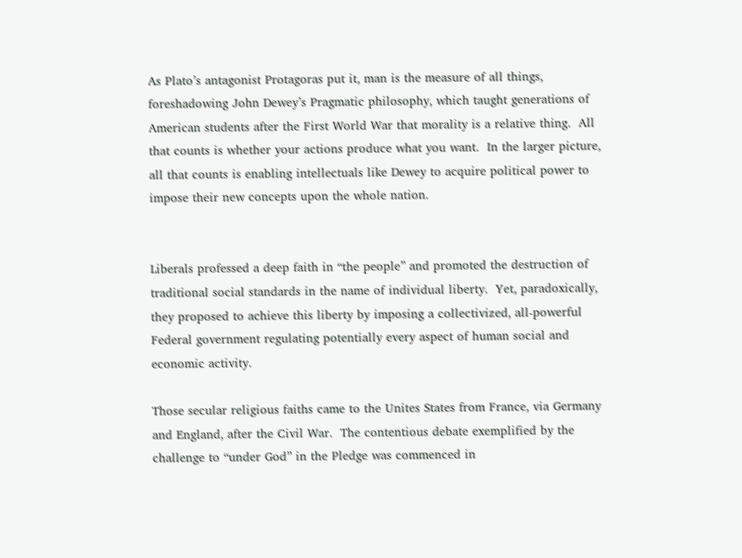As Plato’s antagonist Protagoras put it, man is the measure of all things, foreshadowing John Dewey’s Pragmatic philosophy, which taught generations of American students after the First World War that morality is a relative thing.  All that counts is whether your actions produce what you want.  In the larger picture, all that counts is enabling intellectuals like Dewey to acquire political power to impose their new concepts upon the whole nation.


Liberals professed a deep faith in “the people” and promoted the destruction of traditional social standards in the name of individual liberty.  Yet, paradoxically, they proposed to achieve this liberty by imposing a collectivized, all-powerful Federal government regulating potentially every aspect of human social and economic activity.

Those secular religious faiths came to the Unites States from France, via Germany and England, after the Civil War.  The contentious debate exemplified by the challenge to “under God” in the Pledge was commenced in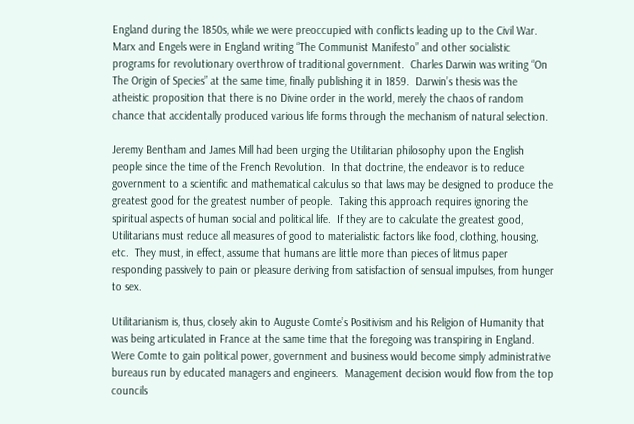England during the 1850s, while we were preoccupied with conflicts leading up to the Civil War.  Marx and Engels were in England writing “The Communist Manifesto” and other socialistic programs for revolutionary overthrow of traditional government.  Charles Darwin was writing “On The Origin of Species” at the same time, finally publishing it in 1859.  Darwin’s thesis was the atheistic proposition that there is no Divine order in the world, merely the chaos of random chance that accidentally produced various life forms through the mechanism of natural selection.

Jeremy Bentham and James Mill had been urging the Utilitarian philosophy upon the English people since the time of the French Revolution.  In that doctrine, the endeavor is to reduce government to a scientific and mathematical calculus so that laws may be designed to produce the greatest good for the greatest number of people.  Taking this approach requires ignoring the spiritual aspects of human social and political life.  If they are to calculate the greatest good, Utilitarians must reduce all measures of good to materialistic factors like food, clothing, housing, etc.  They must, in effect, assume that humans are little more than pieces of litmus paper responding passively to pain or pleasure deriving from satisfaction of sensual impulses, from hunger to sex.

Utilitarianism is, thus, closely akin to Auguste Comte’s Positivism and his Religion of Humanity that was being articulated in France at the same time that the foregoing was transpiring in England.  Were Comte to gain political power, government and business would become simply administrative bureaus run by educated managers and engineers.  Management decision would flow from the top councils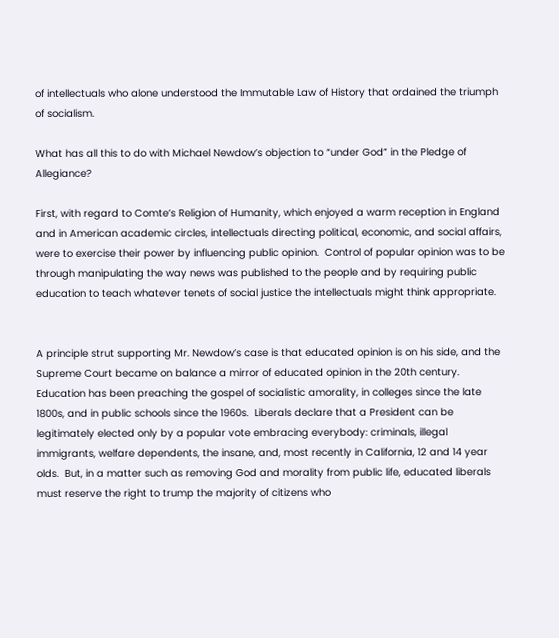of intellectuals who alone understood the Immutable Law of History that ordained the triumph of socialism.

What has all this to do with Michael Newdow’s objection to “under God” in the Pledge of Allegiance?

First, with regard to Comte’s Religion of Humanity, which enjoyed a warm reception in England and in American academic circles, intellectuals directing political, economic, and social affairs, were to exercise their power by influencing public opinion.  Control of popular opinion was to be through manipulating the way news was published to the people and by requiring public education to teach whatever tenets of social justice the intellectuals might think appropriate.


A principle strut supporting Mr. Newdow’s case is that educated opinion is on his side, and the Supreme Court became on balance a mirror of educated opinion in the 20th century.  Education has been preaching the gospel of socialistic amorality, in colleges since the late 1800s, and in public schools since the 1960s.  Liberals declare that a President can be legitimately elected only by a popular vote embracing everybody: criminals, illegal immigrants, welfare dependents, the insane, and, most recently in California, 12 and 14 year olds.  But, in a matter such as removing God and morality from public life, educated liberals must reserve the right to trump the majority of citizens who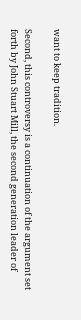want to keep tradition.

Second, this controversy is a continuation of the argument set forth by John Stuart Mill, the second generation leader of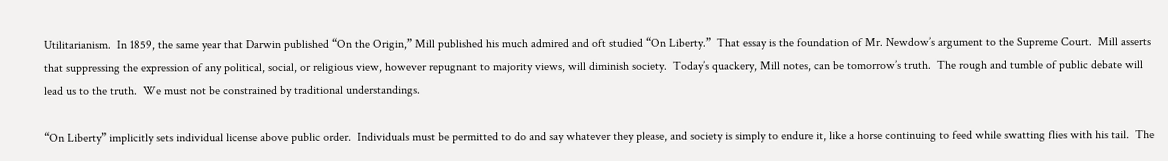Utilitarianism.  In 1859, the same year that Darwin published “On the Origin,” Mill published his much admired and oft studied “On Liberty.”  That essay is the foundation of Mr. Newdow’s argument to the Supreme Court.  Mill asserts that suppressing the expression of any political, social, or religious view, however repugnant to majority views, will diminish society.  Today’s quackery, Mill notes, can be tomorrow’s truth.  The rough and tumble of public debate will lead us to the truth.  We must not be constrained by traditional understandings.

“On Liberty” implicitly sets individual license above public order.  Individuals must be permitted to do and say whatever they please, and society is simply to endure it, like a horse continuing to feed while swatting flies with his tail.  The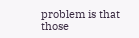problem is that those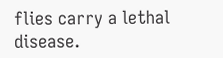flies carry a lethal disease.